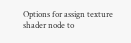Options for assign texture shader node to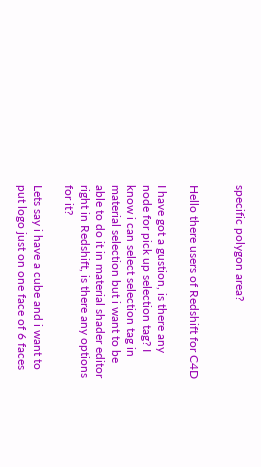specific polygon area?


Hello there users of Redshift for C4D

I have got a gustion, is there any node for pick up selection tag? I know i can select selection tag in material selection but i want to be able to do it in material shader editor right in Redshift, is there any options for it?

Lets say i have a cube and i want to put logo just on one face of 6 faces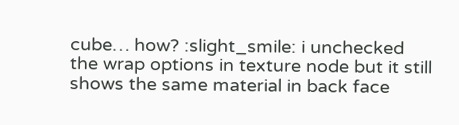cube… how? :slight_smile: i unchecked the wrap options in texture node but it still shows the same material in back face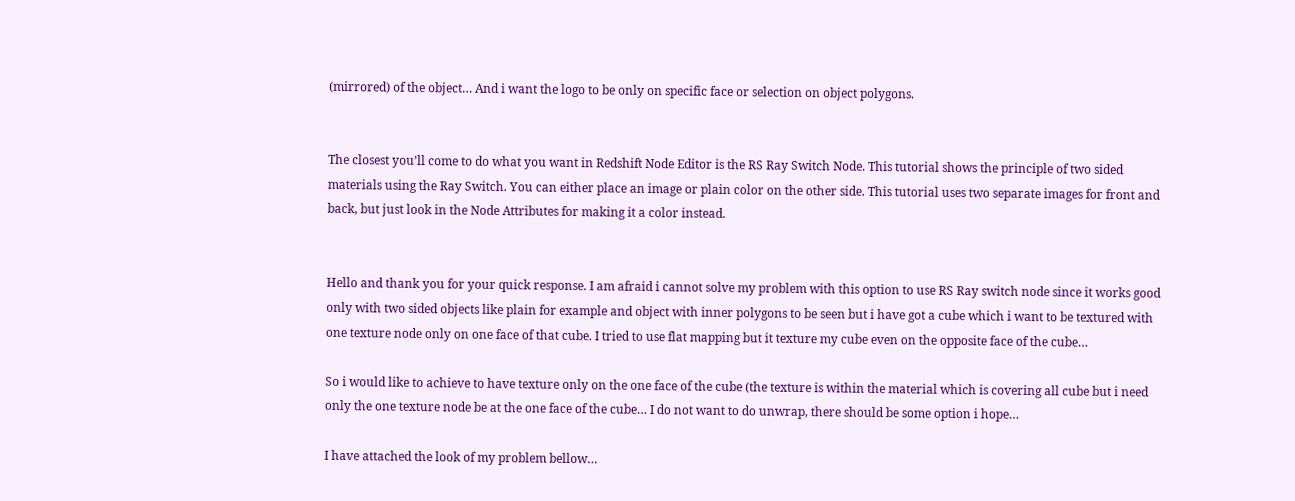(mirrored) of the object… And i want the logo to be only on specific face or selection on object polygons.


The closest you’ll come to do what you want in Redshift Node Editor is the RS Ray Switch Node. This tutorial shows the principle of two sided materials using the Ray Switch. You can either place an image or plain color on the other side. This tutorial uses two separate images for front and back, but just look in the Node Attributes for making it a color instead.


Hello and thank you for your quick response. I am afraid i cannot solve my problem with this option to use RS Ray switch node since it works good only with two sided objects like plain for example and object with inner polygons to be seen but i have got a cube which i want to be textured with one texture node only on one face of that cube. I tried to use flat mapping but it texture my cube even on the opposite face of the cube…

So i would like to achieve to have texture only on the one face of the cube (the texture is within the material which is covering all cube but i need only the one texture node be at the one face of the cube… I do not want to do unwrap, there should be some option i hope…

I have attached the look of my problem bellow…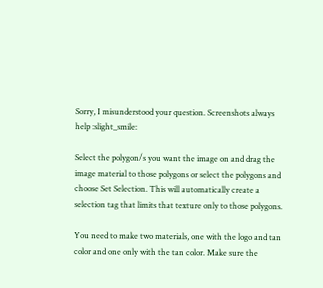Sorry, I misunderstood your question. Screenshots always help :slight_smile:

Select the polygon/s you want the image on and drag the image material to those polygons or select the polygons and choose Set Selection. This will automatically create a selection tag that limits that texture only to those polygons.

You need to make two materials, one with the logo and tan color and one only with the tan color. Make sure the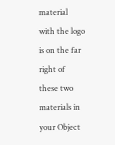material with the logo is on the far right of these two materials in your Object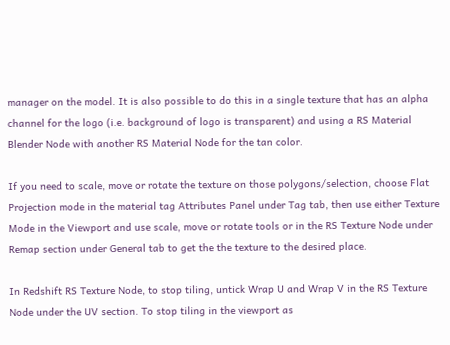manager on the model. It is also possible to do this in a single texture that has an alpha channel for the logo (i.e. background of logo is transparent) and using a RS Material Blender Node with another RS Material Node for the tan color.

If you need to scale, move or rotate the texture on those polygons/selection, choose Flat Projection mode in the material tag Attributes Panel under Tag tab, then use either Texture Mode in the Viewport and use scale, move or rotate tools or in the RS Texture Node under Remap section under General tab to get the the texture to the desired place.

In Redshift RS Texture Node, to stop tiling, untick Wrap U and Wrap V in the RS Texture Node under the UV section. To stop tiling in the viewport as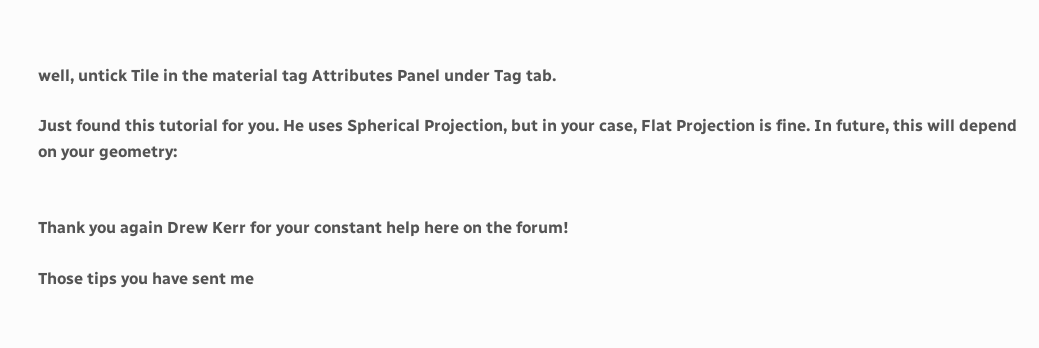well, untick Tile in the material tag Attributes Panel under Tag tab.

Just found this tutorial for you. He uses Spherical Projection, but in your case, Flat Projection is fine. In future, this will depend on your geometry:


Thank you again Drew Kerr for your constant help here on the forum!

Those tips you have sent me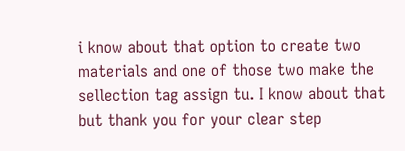i know about that option to create two materials and one of those two make the sellection tag assign tu. I know about that but thank you for your clear step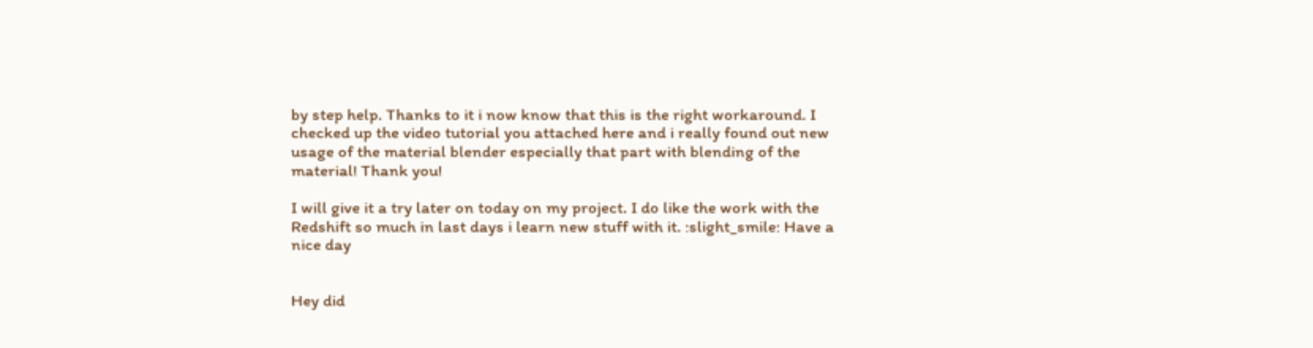by step help. Thanks to it i now know that this is the right workaround. I checked up the video tutorial you attached here and i really found out new usage of the material blender especially that part with blending of the material! Thank you!

I will give it a try later on today on my project. I do like the work with the Redshift so much in last days i learn new stuff with it. :slight_smile: Have a nice day


Hey did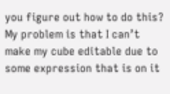you figure out how to do this? My problem is that I can’t make my cube editable due to some expression that is on it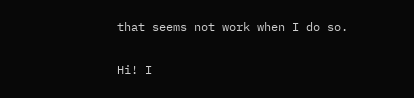that seems not work when I do so.


Hi! I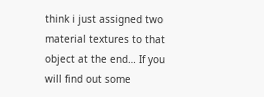think i just assigned two material textures to that object at the end… If you will find out some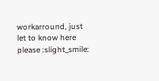workarround, just let to know here please :slight_smile: